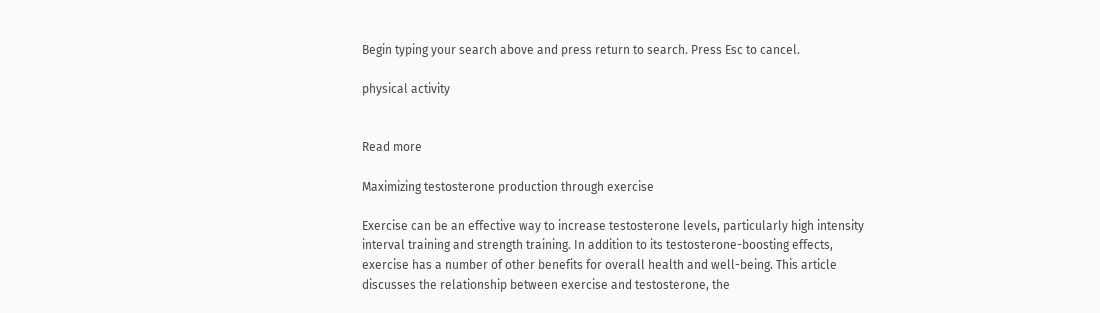Begin typing your search above and press return to search. Press Esc to cancel.

physical activity


Read more

Maximizing testosterone production through exercise

Exercise can be an effective way to increase testosterone levels, particularly high intensity interval training and strength training. In addition to its testosterone-boosting effects, exercise has a number of other benefits for overall health and well-being. This article discusses the relationship between exercise and testosterone, the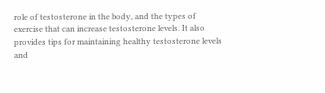role of testosterone in the body, and the types of exercise that can increase testosterone levels. It also provides tips for maintaining healthy testosterone levels and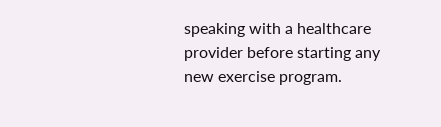speaking with a healthcare provider before starting any new exercise program.